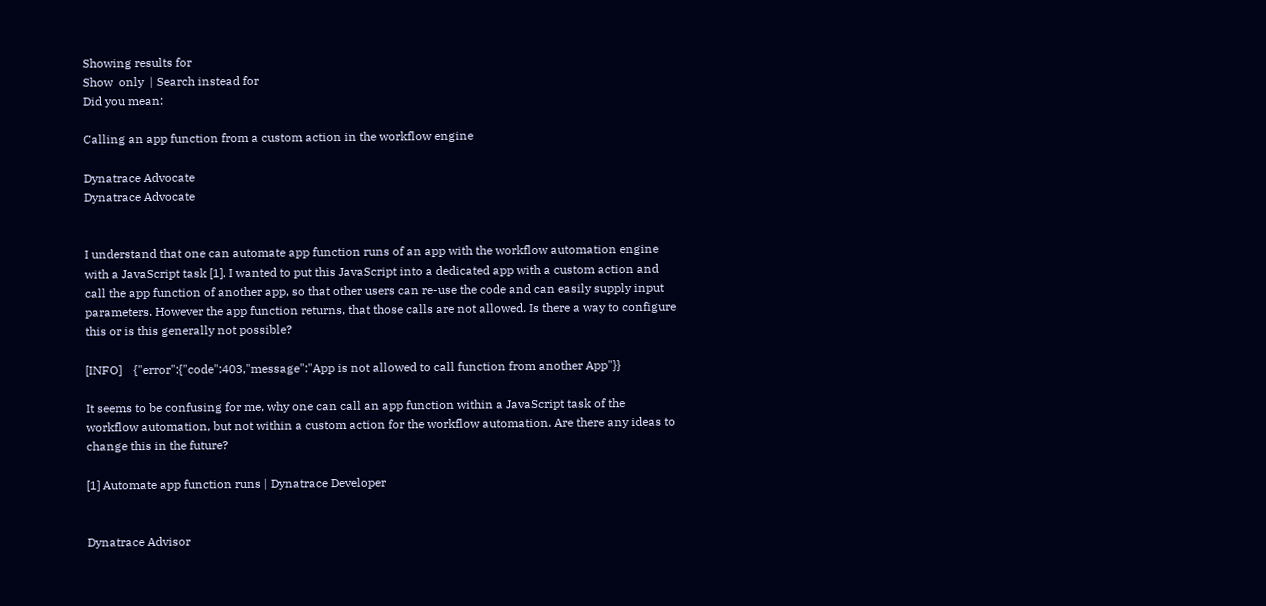Showing results for
Show  only  | Search instead for
Did you mean:

Calling an app function from a custom action in the workflow engine

Dynatrace Advocate
Dynatrace Advocate


I understand that one can automate app function runs of an app with the workflow automation engine with a JavaScript task [1]. I wanted to put this JavaScript into a dedicated app with a custom action and call the app function of another app, so that other users can re-use the code and can easily supply input parameters. However the app function returns, that those calls are not allowed. Is there a way to configure this or is this generally not possible?

[INFO]    {"error":{"code":403,"message":"App is not allowed to call function from another App"}}

It seems to be confusing for me, why one can call an app function within a JavaScript task of the workflow automation, but not within a custom action for the workflow automation. Are there any ideas to change this in the future?

[1] Automate app function runs | Dynatrace Developer


Dynatrace Advisor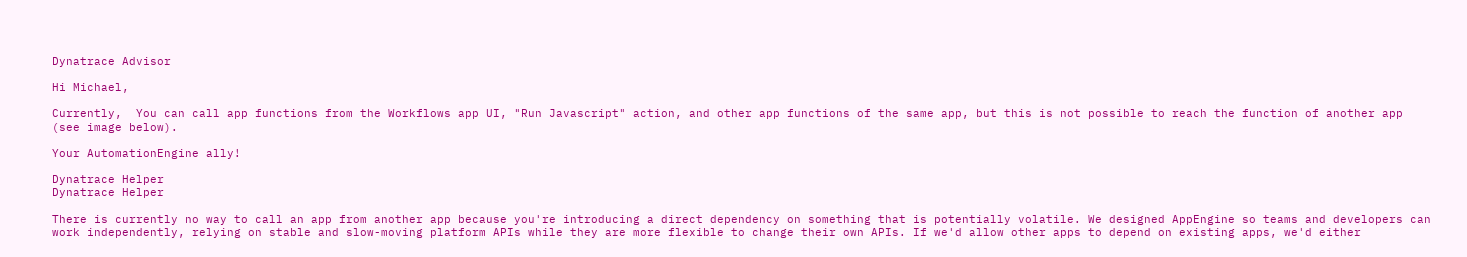Dynatrace Advisor

Hi Michael,

Currently,  You can call app functions from the Workflows app UI, "Run Javascript" action, and other app functions of the same app, but this is not possible to reach the function of another app (see image below).

Your AutomationEngine ally!

Dynatrace Helper
Dynatrace Helper

There is currently no way to call an app from another app because you're introducing a direct dependency on something that is potentially volatile. We designed AppEngine so teams and developers can work independently, relying on stable and slow-moving platform APIs while they are more flexible to change their own APIs. If we'd allow other apps to depend on existing apps, we'd either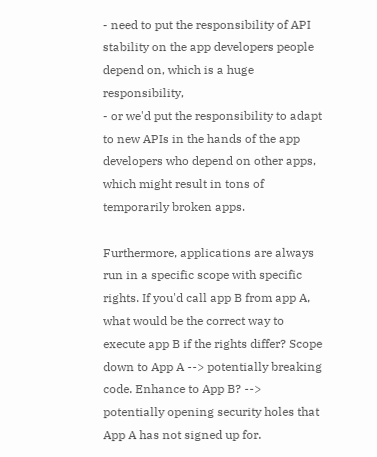- need to put the responsibility of API stability on the app developers people depend on, which is a huge responsibility,
- or we'd put the responsibility to adapt to new APIs in the hands of the app developers who depend on other apps, which might result in tons of temporarily broken apps.

Furthermore, applications are always run in a specific scope with specific rights. If you'd call app B from app A, what would be the correct way to execute app B if the rights differ? Scope down to App A --> potentially breaking code. Enhance to App B? --> potentially opening security holes that App A has not signed up for.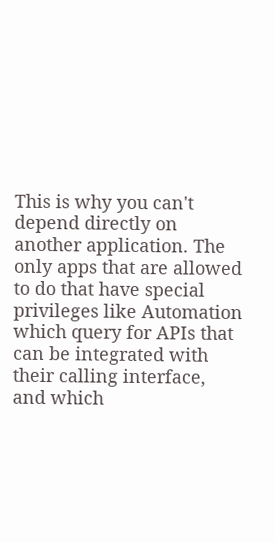This is why you can't depend directly on another application. The only apps that are allowed to do that have special privileges like Automation which query for APIs that can be integrated with their calling interface, and which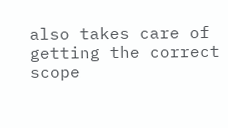also takes care of getting the correct scope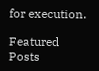for execution.

Featured Posts